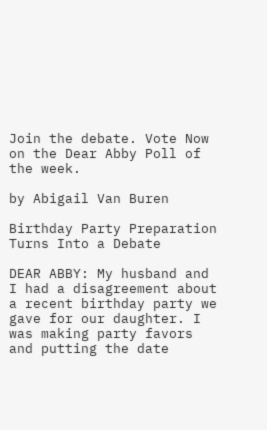Join the debate. Vote Now on the Dear Abby Poll of the week.

by Abigail Van Buren

Birthday Party Preparation Turns Into a Debate

DEAR ABBY: My husband and I had a disagreement about a recent birthday party we gave for our daughter. I was making party favors and putting the date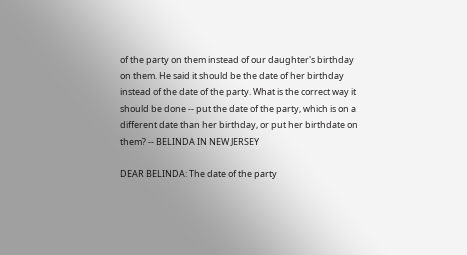of the party on them instead of our daughter's birthday on them. He said it should be the date of her birthday instead of the date of the party. What is the correct way it should be done -- put the date of the party, which is on a different date than her birthday, or put her birthdate on them? -- BELINDA IN NEW JERSEY

DEAR BELINDA: The date of the party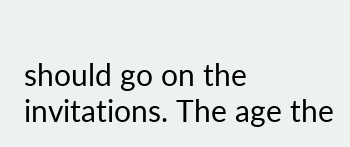should go on the invitations. The age the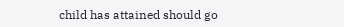child has attained should go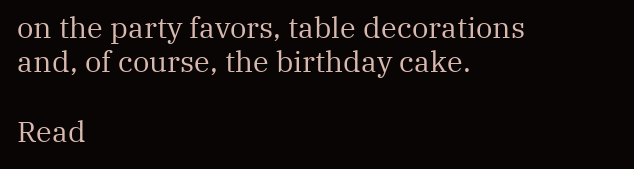on the party favors, table decorations and, of course, the birthday cake.

Read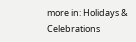more in: Holidays & Celebrations